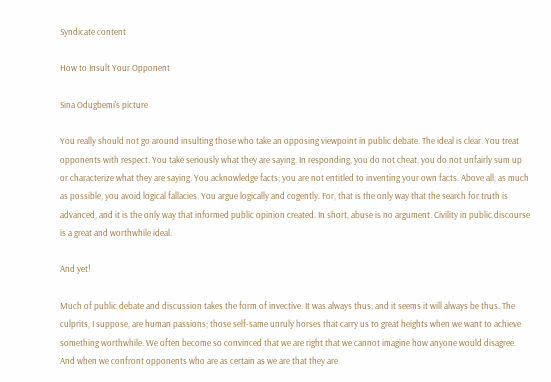Syndicate content

How to Insult Your Opponent

Sina Odugbemi's picture

You really should not go around insulting those who take an opposing viewpoint in public debate. The ideal is clear. You treat opponents with respect. You take seriously what they are saying. In responding, you do not cheat, you do not unfairly sum up or characterize what they are saying. You acknowledge facts; you are not entitled to inventing your own facts. Above all, as much as possible, you avoid logical fallacies. You argue logically and cogently. For, that is the only way that the search for truth is advanced, and it is the only way that informed public opinion created. In short, abuse is no argument. Civility in public discourse is a great and worthwhile ideal.

And yet!

Much of public debate and discussion takes the form of invective. It was always thus; and it seems it will always be thus. The culprits, I suppose, are human passions; those self-same unruly horses that carry us to great heights when we want to achieve something worthwhile. We often become so convinced that we are right that we cannot imagine how anyone would disagree. And when we confront opponents who are as certain as we are that they are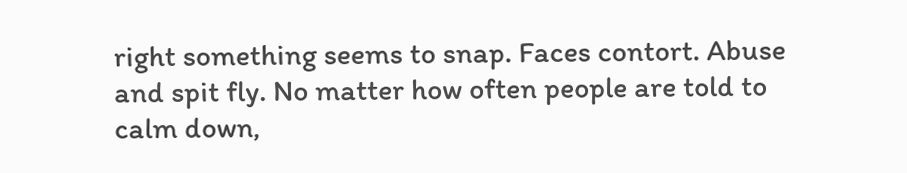right something seems to snap. Faces contort. Abuse and spit fly. No matter how often people are told to calm down,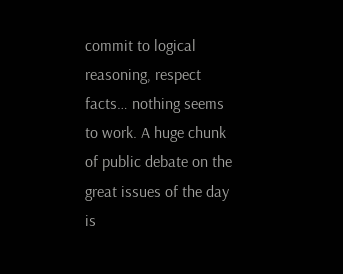commit to logical reasoning, respect facts… nothing seems to work. A huge chunk of public debate on the great issues of the day is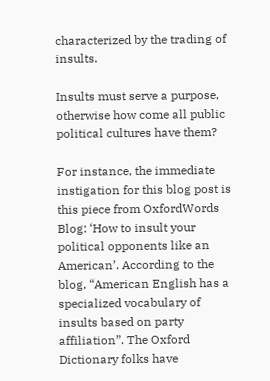characterized by the trading of insults.

Insults must serve a purpose, otherwise how come all public political cultures have them?

For instance, the immediate instigation for this blog post is this piece from OxfordWords Blog: ‘How to insult your political opponents like an American’. According to the blog, “American English has a specialized vocabulary of insults based on party affiliation”. The Oxford Dictionary folks have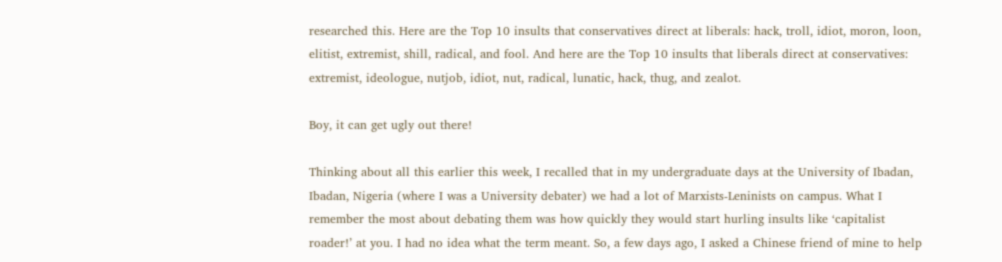researched this. Here are the Top 10 insults that conservatives direct at liberals: hack, troll, idiot, moron, loon, elitist, extremist, shill, radical, and fool. And here are the Top 10 insults that liberals direct at conservatives: extremist, ideologue, nutjob, idiot, nut, radical, lunatic, hack, thug, and zealot.

Boy, it can get ugly out there!

Thinking about all this earlier this week, I recalled that in my undergraduate days at the University of Ibadan, Ibadan, Nigeria (where I was a University debater) we had a lot of Marxists-Leninists on campus. What I remember the most about debating them was how quickly they would start hurling insults like ‘capitalist roader!’ at you. I had no idea what the term meant. So, a few days ago, I asked a Chinese friend of mine to help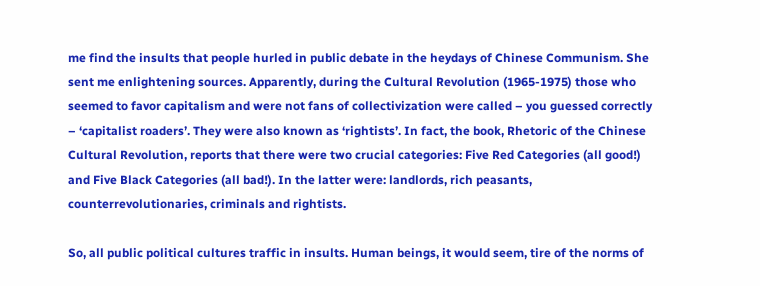me find the insults that people hurled in public debate in the heydays of Chinese Communism. She sent me enlightening sources. Apparently, during the Cultural Revolution (1965-1975) those who seemed to favor capitalism and were not fans of collectivization were called – you guessed correctly – ‘capitalist roaders’. They were also known as ‘rightists’. In fact, the book, Rhetoric of the Chinese Cultural Revolution, reports that there were two crucial categories: Five Red Categories (all good!) and Five Black Categories (all bad!). In the latter were: landlords, rich peasants, counterrevolutionaries, criminals and rightists.

So, all public political cultures traffic in insults. Human beings, it would seem, tire of the norms of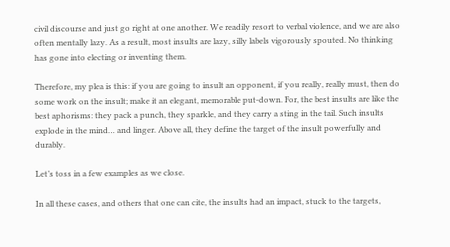civil discourse and just go right at one another. We readily resort to verbal violence, and we are also often mentally lazy. As a result, most insults are lazy, silly labels vigorously spouted. No thinking has gone into electing or inventing them.

Therefore, my plea is this: if you are going to insult an opponent, if you really, really must, then do some work on the insult; make it an elegant, memorable put-down. For, the best insults are like the best aphorisms: they pack a punch, they sparkle, and they carry a sting in the tail. Such insults explode in the mind… and linger. Above all, they define the target of the insult powerfully and durably.

Let’s toss in a few examples as we close.

In all these cases, and others that one can cite, the insults had an impact, stuck to the targets,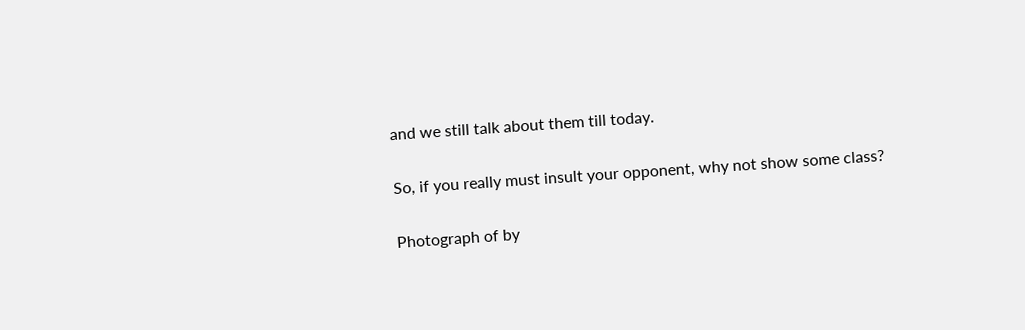and we still talk about them till today.

So, if you really must insult your opponent, why not show some class?

Photograph of by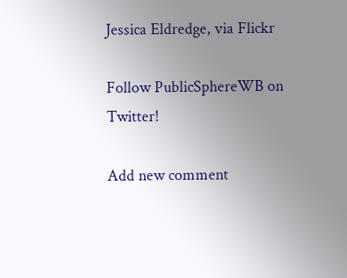Jessica Eldredge, via Flickr

Follow PublicSphereWB on Twitter!

Add new comment